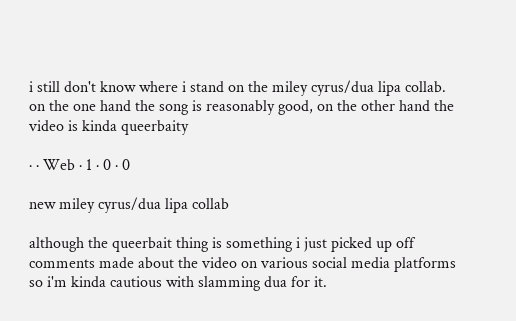i still don't know where i stand on the miley cyrus/dua lipa collab. on the one hand the song is reasonably good, on the other hand the video is kinda queerbaity

· · Web · 1 · 0 · 0

new miley cyrus/dua lipa collab

although the queerbait thing is something i just picked up off comments made about the video on various social media platforms so i'm kinda cautious with slamming dua for it.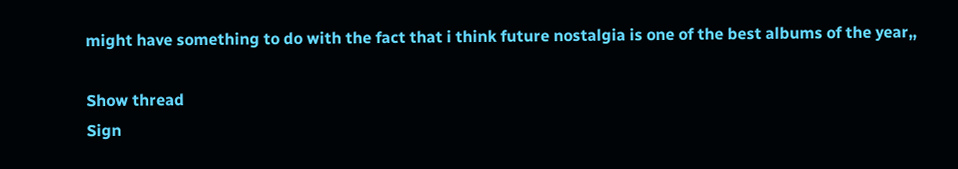might have something to do with the fact that i think future nostalgia is one of the best albums of the year,,

Show thread
Sign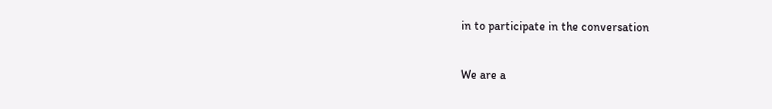in to participate in the conversation

We are a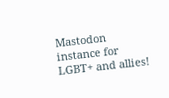Mastodon instance for LGBT+ and allies!